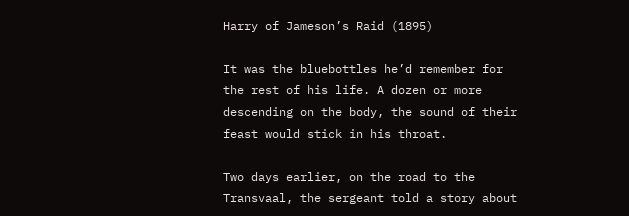Harry of Jameson’s Raid (1895)

It was the bluebottles he’d remember for the rest of his life. A dozen or more descending on the body, the sound of their feast would stick in his throat.

Two days earlier, on the road to the Transvaal, the sergeant told a story about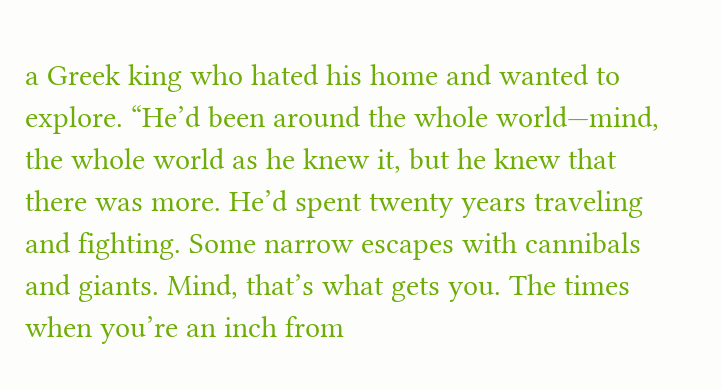a Greek king who hated his home and wanted to explore. “He’d been around the whole world—mind, the whole world as he knew it, but he knew that there was more. He’d spent twenty years traveling and fighting. Some narrow escapes with cannibals and giants. Mind, that’s what gets you. The times when you’re an inch from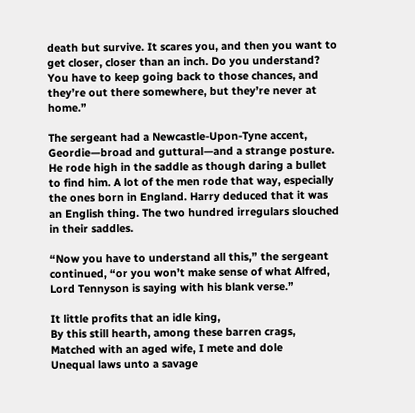death but survive. It scares you, and then you want to get closer, closer than an inch. Do you understand? You have to keep going back to those chances, and they’re out there somewhere, but they’re never at home.”

The sergeant had a Newcastle-Upon-Tyne accent, Geordie—broad and guttural—and a strange posture. He rode high in the saddle as though daring a bullet to find him. A lot of the men rode that way, especially the ones born in England. Harry deduced that it was an English thing. The two hundred irregulars slouched in their saddles.

“Now you have to understand all this,” the sergeant continued, “or you won’t make sense of what Alfred, Lord Tennyson is saying with his blank verse.”

It little profits that an idle king,
By this still hearth, among these barren crags,
Matched with an aged wife, I mete and dole
Unequal laws unto a savage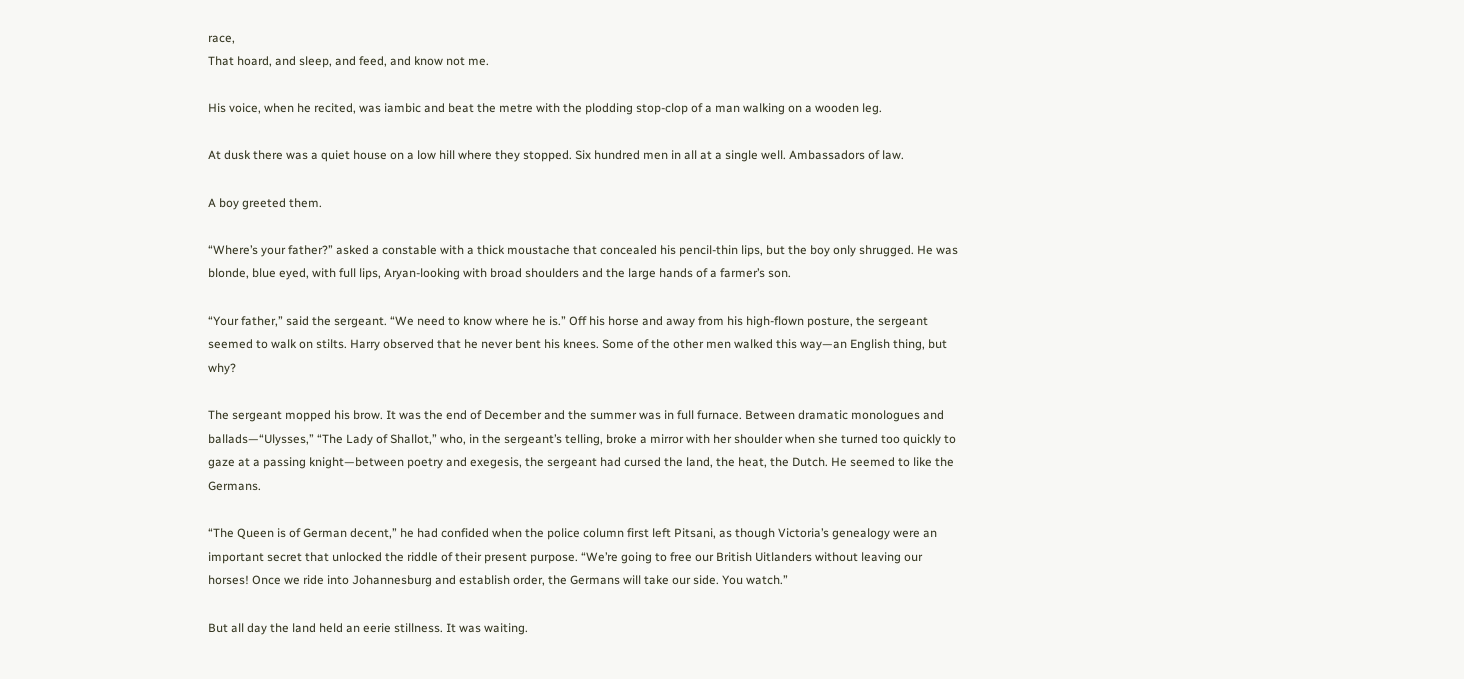race,
That hoard, and sleep, and feed, and know not me.

His voice, when he recited, was iambic and beat the metre with the plodding stop-clop of a man walking on a wooden leg.

At dusk there was a quiet house on a low hill where they stopped. Six hundred men in all at a single well. Ambassadors of law.

A boy greeted them.

“Where’s your father?” asked a constable with a thick moustache that concealed his pencil-thin lips, but the boy only shrugged. He was blonde, blue eyed, with full lips, Aryan-looking with broad shoulders and the large hands of a farmer’s son.

“Your father,” said the sergeant. “We need to know where he is.” Off his horse and away from his high-flown posture, the sergeant seemed to walk on stilts. Harry observed that he never bent his knees. Some of the other men walked this way—an English thing, but why?

The sergeant mopped his brow. It was the end of December and the summer was in full furnace. Between dramatic monologues and ballads—“Ulysses,” “The Lady of Shallot,” who, in the sergeant’s telling, broke a mirror with her shoulder when she turned too quickly to gaze at a passing knight—between poetry and exegesis, the sergeant had cursed the land, the heat, the Dutch. He seemed to like the Germans.

“The Queen is of German decent,” he had confided when the police column first left Pitsani, as though Victoria’s genealogy were an important secret that unlocked the riddle of their present purpose. “We’re going to free our British Uitlanders without leaving our horses! Once we ride into Johannesburg and establish order, the Germans will take our side. You watch.”

But all day the land held an eerie stillness. It was waiting.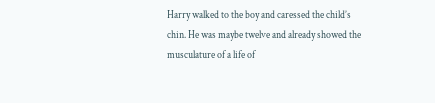Harry walked to the boy and caressed the child’s chin. He was maybe twelve and already showed the musculature of a life of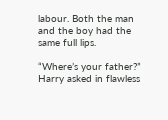labour. Both the man and the boy had the same full lips.

“Where’s your father?” Harry asked in flawless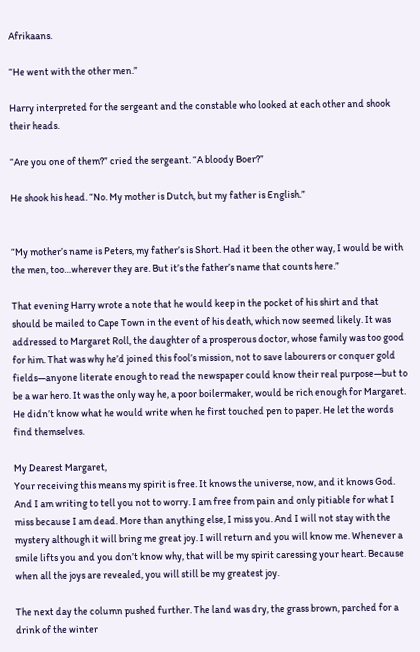Afrikaans.

“He went with the other men.”

Harry interpreted for the sergeant and the constable who looked at each other and shook their heads.

“Are you one of them?” cried the sergeant. “A bloody Boer?”

He shook his head. “No. My mother is Dutch, but my father is English.”


“My mother’s name is Peters, my father’s is Short. Had it been the other way, I would be with the men, too…wherever they are. But it’s the father’s name that counts here.”

That evening Harry wrote a note that he would keep in the pocket of his shirt and that should be mailed to Cape Town in the event of his death, which now seemed likely. It was addressed to Margaret Roll, the daughter of a prosperous doctor, whose family was too good for him. That was why he’d joined this fool’s mission, not to save labourers or conquer gold fields—anyone literate enough to read the newspaper could know their real purpose—but to be a war hero. It was the only way he, a poor boilermaker, would be rich enough for Margaret. He didn’t know what he would write when he first touched pen to paper. He let the words find themselves.

My Dearest Margaret,
Your receiving this means my spirit is free. It knows the universe, now, and it knows God. And I am writing to tell you not to worry. I am free from pain and only pitiable for what I miss because I am dead. More than anything else, I miss you. And I will not stay with the mystery although it will bring me great joy. I will return and you will know me. Whenever a smile lifts you and you don’t know why, that will be my spirit caressing your heart. Because when all the joys are revealed, you will still be my greatest joy.

The next day the column pushed further. The land was dry, the grass brown, parched for a drink of the winter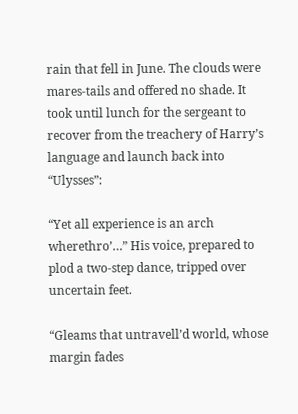rain that fell in June. The clouds were mares-tails and offered no shade. It took until lunch for the sergeant to recover from the treachery of Harry’s language and launch back into “Ulysses”:

“Yet all experience is an arch wherethro’…” His voice, prepared to plod a two-step dance, tripped over uncertain feet.

“Gleams that untravell’d world, whose margin fades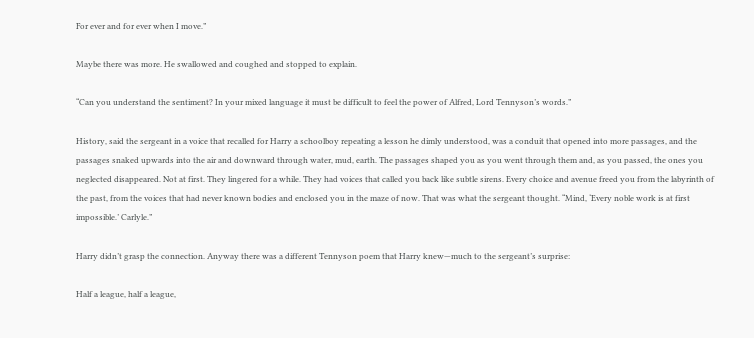For ever and for ever when I move.”

Maybe there was more. He swallowed and coughed and stopped to explain.

“Can you understand the sentiment? In your mixed language it must be difficult to feel the power of Alfred, Lord Tennyson’s words.”

History, said the sergeant in a voice that recalled for Harry a schoolboy repeating a lesson he dimly understood, was a conduit that opened into more passages, and the passages snaked upwards into the air and downward through water, mud, earth. The passages shaped you as you went through them and, as you passed, the ones you neglected disappeared. Not at first. They lingered for a while. They had voices that called you back like subtle sirens. Every choice and avenue freed you from the labyrinth of the past, from the voices that had never known bodies and enclosed you in the maze of now. That was what the sergeant thought. “Mind, ‘Every noble work is at first impossible.’ Carlyle.”

Harry didn’t grasp the connection. Anyway there was a different Tennyson poem that Harry knew—much to the sergeant’s surprise:

Half a league, half a league,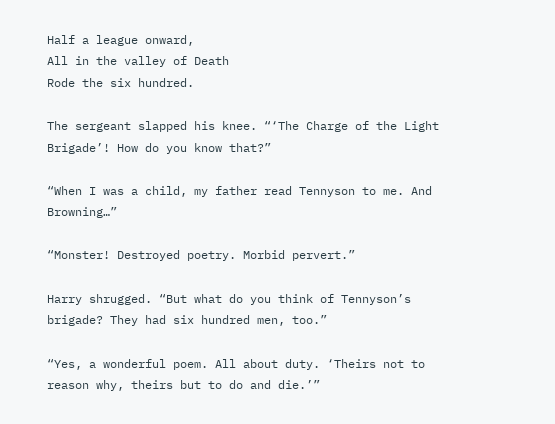Half a league onward,
All in the valley of Death
Rode the six hundred.

The sergeant slapped his knee. “‘The Charge of the Light Brigade’! How do you know that?”

“When I was a child, my father read Tennyson to me. And Browning…”

“Monster! Destroyed poetry. Morbid pervert.”

Harry shrugged. “But what do you think of Tennyson’s brigade? They had six hundred men, too.”

“Yes, a wonderful poem. All about duty. ‘Theirs not to reason why, theirs but to do and die.’”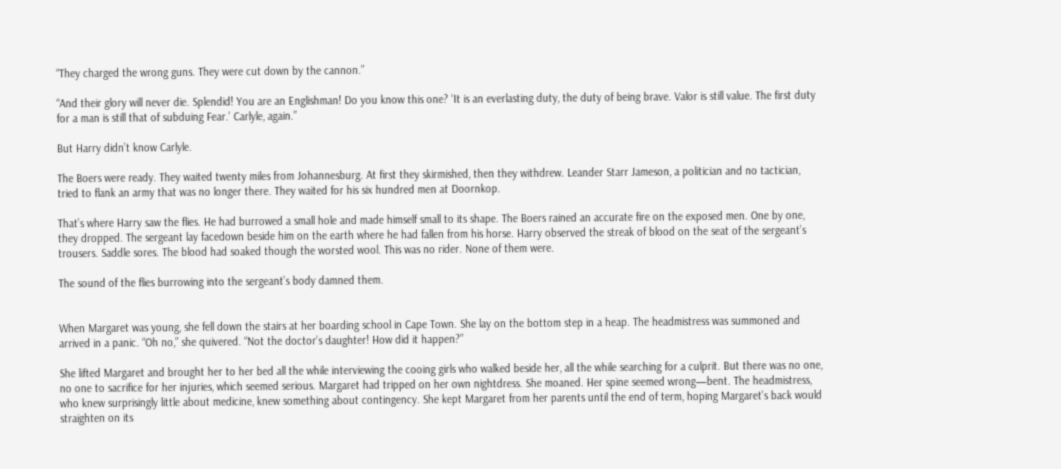“They charged the wrong guns. They were cut down by the cannon.”

“And their glory will never die. Splendid! You are an Englishman! Do you know this one? ‘It is an everlasting duty, the duty of being brave. Valor is still value. The first duty for a man is still that of subduing Fear.’ Carlyle, again.”

But Harry didn’t know Carlyle.

The Boers were ready. They waited twenty miles from Johannesburg. At first they skirmished, then they withdrew. Leander Starr Jameson, a politician and no tactician, tried to flank an army that was no longer there. They waited for his six hundred men at Doornkop.

That’s where Harry saw the flies. He had burrowed a small hole and made himself small to its shape. The Boers rained an accurate fire on the exposed men. One by one, they dropped. The sergeant lay facedown beside him on the earth where he had fallen from his horse. Harry observed the streak of blood on the seat of the sergeant’s trousers. Saddle sores. The blood had soaked though the worsted wool. This was no rider. None of them were.

The sound of the flies burrowing into the sergeant’s body damned them.


When Margaret was young, she fell down the stairs at her boarding school in Cape Town. She lay on the bottom step in a heap. The headmistress was summoned and arrived in a panic. “Oh no,” she quivered. “Not the doctor’s daughter! How did it happen?”

She lifted Margaret and brought her to her bed all the while interviewing the cooing girls who walked beside her, all the while searching for a culprit. But there was no one, no one to sacrifice for her injuries, which seemed serious. Margaret had tripped on her own nightdress. She moaned. Her spine seemed wrong—bent. The headmistress, who knew surprisingly little about medicine, knew something about contingency. She kept Margaret from her parents until the end of term, hoping Margaret’s back would straighten on its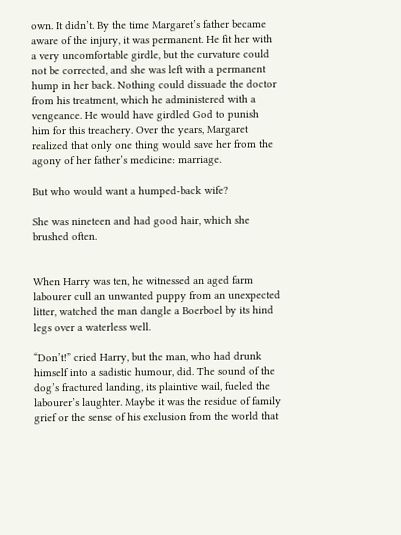own. It didn’t. By the time Margaret’s father became aware of the injury, it was permanent. He fit her with a very uncomfortable girdle, but the curvature could not be corrected, and she was left with a permanent hump in her back. Nothing could dissuade the doctor from his treatment, which he administered with a vengeance. He would have girdled God to punish him for this treachery. Over the years, Margaret realized that only one thing would save her from the agony of her father’s medicine: marriage.

But who would want a humped-back wife?

She was nineteen and had good hair, which she brushed often.


When Harry was ten, he witnessed an aged farm labourer cull an unwanted puppy from an unexpected litter, watched the man dangle a Boerboel by its hind legs over a waterless well.

“Don’t!” cried Harry, but the man, who had drunk himself into a sadistic humour, did. The sound of the dog’s fractured landing, its plaintive wail, fueled the labourer’s laughter. Maybe it was the residue of family grief or the sense of his exclusion from the world that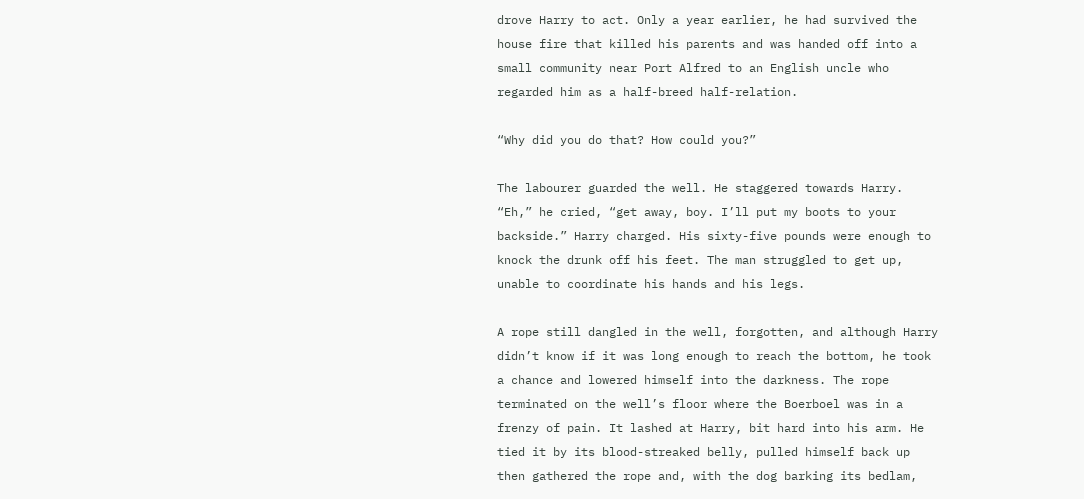drove Harry to act. Only a year earlier, he had survived the house fire that killed his parents and was handed off into a small community near Port Alfred to an English uncle who regarded him as a half-breed half-relation.

“Why did you do that? How could you?”

The labourer guarded the well. He staggered towards Harry. “Eh,” he cried, “get away, boy. I’ll put my boots to your backside.” Harry charged. His sixty-five pounds were enough to knock the drunk off his feet. The man struggled to get up, unable to coordinate his hands and his legs.

A rope still dangled in the well, forgotten, and although Harry didn’t know if it was long enough to reach the bottom, he took a chance and lowered himself into the darkness. The rope terminated on the well’s floor where the Boerboel was in a frenzy of pain. It lashed at Harry, bit hard into his arm. He tied it by its blood-streaked belly, pulled himself back up then gathered the rope and, with the dog barking its bedlam,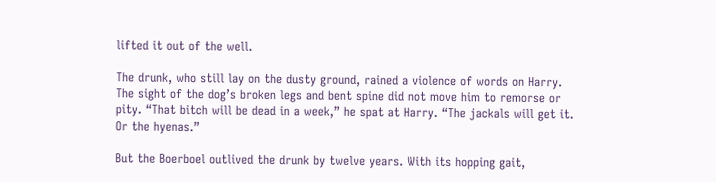lifted it out of the well.

The drunk, who still lay on the dusty ground, rained a violence of words on Harry. The sight of the dog’s broken legs and bent spine did not move him to remorse or pity. “That bitch will be dead in a week,” he spat at Harry. “The jackals will get it. Or the hyenas.”

But the Boerboel outlived the drunk by twelve years. With its hopping gait,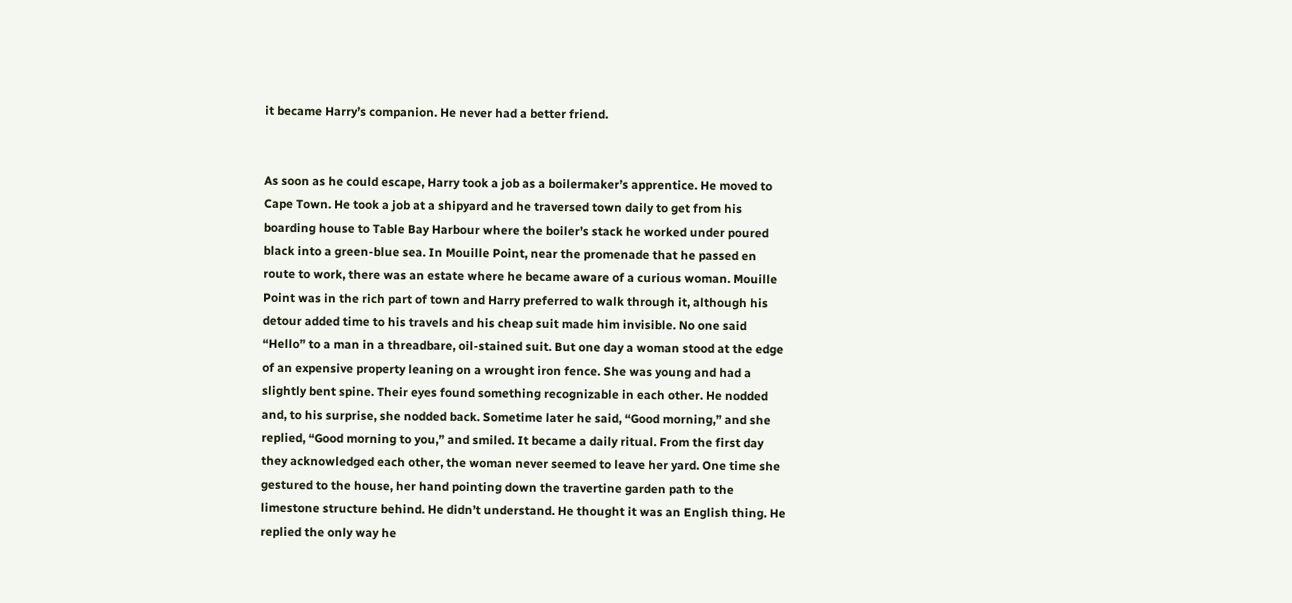it became Harry’s companion. He never had a better friend.


As soon as he could escape, Harry took a job as a boilermaker’s apprentice. He moved to Cape Town. He took a job at a shipyard and he traversed town daily to get from his boarding house to Table Bay Harbour where the boiler’s stack he worked under poured black into a green-blue sea. In Mouille Point, near the promenade that he passed en route to work, there was an estate where he became aware of a curious woman. Mouille Point was in the rich part of town and Harry preferred to walk through it, although his detour added time to his travels and his cheap suit made him invisible. No one said “Hello” to a man in a threadbare, oil-stained suit. But one day a woman stood at the edge of an expensive property leaning on a wrought iron fence. She was young and had a slightly bent spine. Their eyes found something recognizable in each other. He nodded and, to his surprise, she nodded back. Sometime later he said, “Good morning,” and she replied, “Good morning to you,” and smiled. It became a daily ritual. From the first day they acknowledged each other, the woman never seemed to leave her yard. One time she gestured to the house, her hand pointing down the travertine garden path to the limestone structure behind. He didn’t understand. He thought it was an English thing. He replied the only way he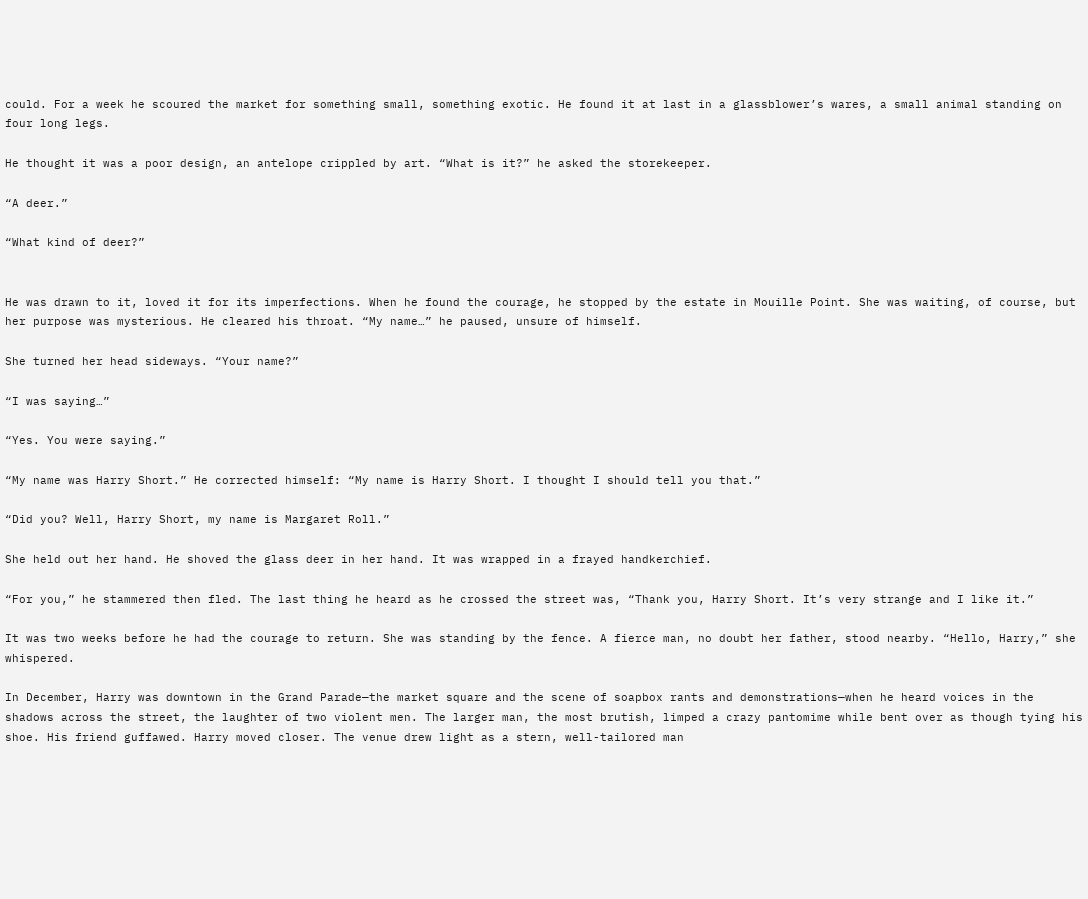could. For a week he scoured the market for something small, something exotic. He found it at last in a glassblower’s wares, a small animal standing on four long legs.

He thought it was a poor design, an antelope crippled by art. “What is it?” he asked the storekeeper.

“A deer.”

“What kind of deer?”


He was drawn to it, loved it for its imperfections. When he found the courage, he stopped by the estate in Mouille Point. She was waiting, of course, but her purpose was mysterious. He cleared his throat. “My name…” he paused, unsure of himself.

She turned her head sideways. “Your name?”

“I was saying…”

“Yes. You were saying.”

“My name was Harry Short.” He corrected himself: “My name is Harry Short. I thought I should tell you that.”

“Did you? Well, Harry Short, my name is Margaret Roll.”

She held out her hand. He shoved the glass deer in her hand. It was wrapped in a frayed handkerchief.

“For you,” he stammered then fled. The last thing he heard as he crossed the street was, “Thank you, Harry Short. It’s very strange and I like it.”

It was two weeks before he had the courage to return. She was standing by the fence. A fierce man, no doubt her father, stood nearby. “Hello, Harry,” she whispered.

In December, Harry was downtown in the Grand Parade—the market square and the scene of soapbox rants and demonstrations—when he heard voices in the shadows across the street, the laughter of two violent men. The larger man, the most brutish, limped a crazy pantomime while bent over as though tying his shoe. His friend guffawed. Harry moved closer. The venue drew light as a stern, well-tailored man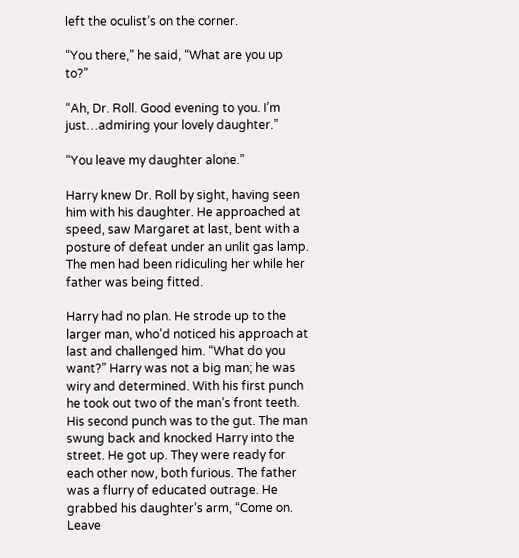left the oculist’s on the corner.

“You there,” he said, “What are you up to?”

“Ah, Dr. Roll. Good evening to you. I’m just…admiring your lovely daughter.”

“You leave my daughter alone.”

Harry knew Dr. Roll by sight, having seen him with his daughter. He approached at speed, saw Margaret at last, bent with a posture of defeat under an unlit gas lamp. The men had been ridiculing her while her father was being fitted.

Harry had no plan. He strode up to the larger man, who’d noticed his approach at last and challenged him. “What do you want?” Harry was not a big man; he was wiry and determined. With his first punch he took out two of the man’s front teeth. His second punch was to the gut. The man swung back and knocked Harry into the street. He got up. They were ready for each other now, both furious. The father was a flurry of educated outrage. He grabbed his daughter’s arm, “Come on. Leave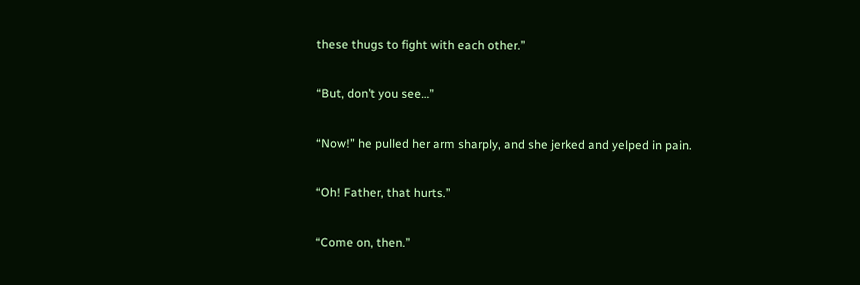these thugs to fight with each other.”

“But, don’t you see…”

“Now!” he pulled her arm sharply, and she jerked and yelped in pain.

“Oh! Father, that hurts.”

“Come on, then.”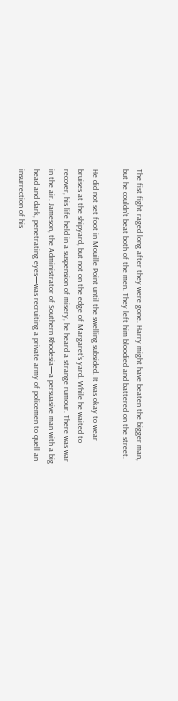The fist fight raged long after they were gone. Harry might have beaten the bigger man, but he couldn’t beat both of the men. They left him bloodied and battered on the street.

He did not set foot in Mouille Point until the swelling subsided. It was okay to wear bruises at the shipyard, but not on the edge of Margaret’s yard. While he waited to recover, his life held in a suspension of misery, he heard a strange rumour. There was war in the air. Jameson, the Administrator of Southern Rhodesia—a persuasive man with a big head and dark, penetrating eyes—was recruiting a private army of policemen to quell an insurrection of his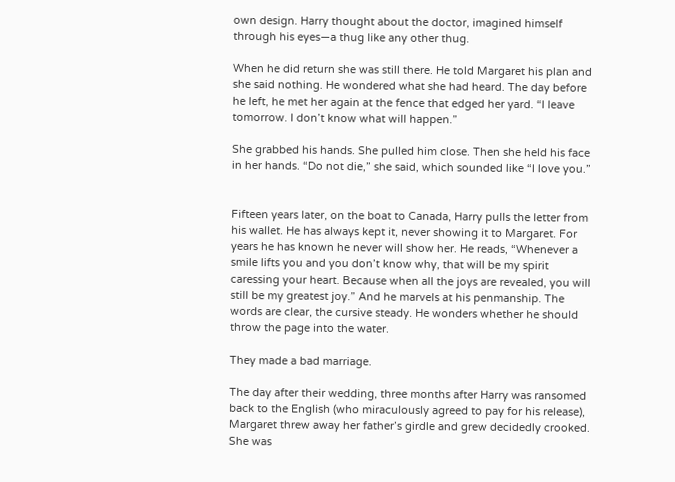own design. Harry thought about the doctor, imagined himself through his eyes—a thug like any other thug.

When he did return she was still there. He told Margaret his plan and she said nothing. He wondered what she had heard. The day before he left, he met her again at the fence that edged her yard. “I leave tomorrow. I don’t know what will happen.”

She grabbed his hands. She pulled him close. Then she held his face in her hands. “Do not die,” she said, which sounded like “I love you.”


Fifteen years later, on the boat to Canada, Harry pulls the letter from his wallet. He has always kept it, never showing it to Margaret. For years he has known he never will show her. He reads, “Whenever a smile lifts you and you don’t know why, that will be my spirit caressing your heart. Because when all the joys are revealed, you will still be my greatest joy.” And he marvels at his penmanship. The words are clear, the cursive steady. He wonders whether he should throw the page into the water.

They made a bad marriage.

The day after their wedding, three months after Harry was ransomed back to the English (who miraculously agreed to pay for his release), Margaret threw away her father’s girdle and grew decidedly crooked. She was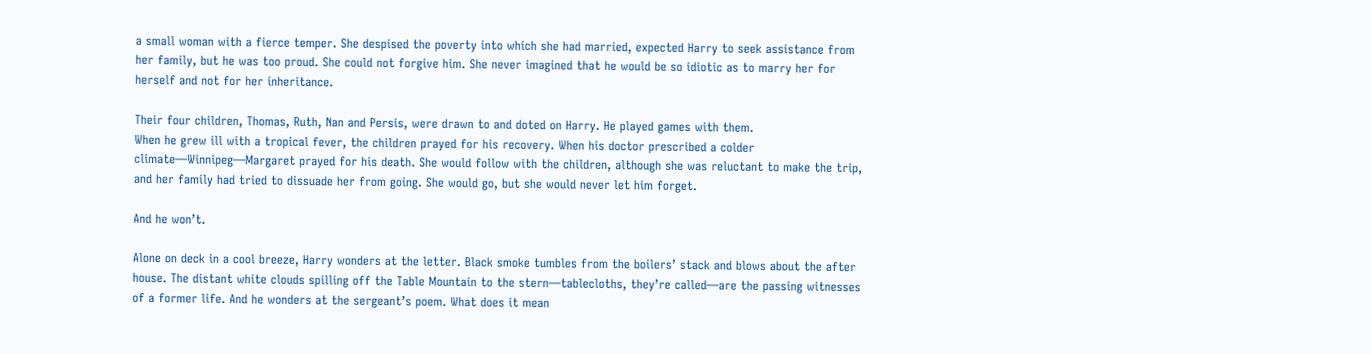a small woman with a fierce temper. She despised the poverty into which she had married, expected Harry to seek assistance from her family, but he was too proud. She could not forgive him. She never imagined that he would be so idiotic as to marry her for herself and not for her inheritance.

Their four children, Thomas, Ruth, Nan and Persis, were drawn to and doted on Harry. He played games with them.
When he grew ill with a tropical fever, the children prayed for his recovery. When his doctor prescribed a colder climate—Winnipeg—Margaret prayed for his death. She would follow with the children, although she was reluctant to make the trip, and her family had tried to dissuade her from going. She would go, but she would never let him forget.

And he won’t.

Alone on deck in a cool breeze, Harry wonders at the letter. Black smoke tumbles from the boilers’ stack and blows about the after house. The distant white clouds spilling off the Table Mountain to the stern—tablecloths, they’re called—are the passing witnesses of a former life. And he wonders at the sergeant’s poem. What does it mean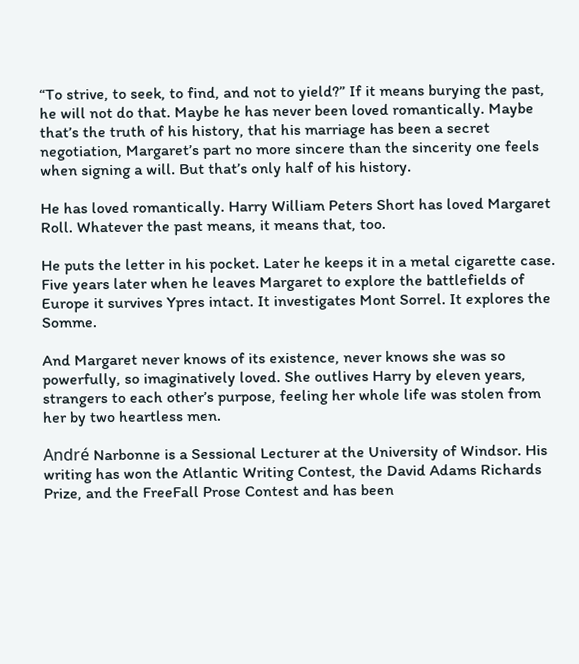“To strive, to seek, to find, and not to yield?” If it means burying the past, he will not do that. Maybe he has never been loved romantically. Maybe that’s the truth of his history, that his marriage has been a secret negotiation, Margaret’s part no more sincere than the sincerity one feels when signing a will. But that’s only half of his history.

He has loved romantically. Harry William Peters Short has loved Margaret Roll. Whatever the past means, it means that, too.

He puts the letter in his pocket. Later he keeps it in a metal cigarette case. Five years later when he leaves Margaret to explore the battlefields of Europe it survives Ypres intact. It investigates Mont Sorrel. It explores the Somme.

And Margaret never knows of its existence, never knows she was so powerfully, so imaginatively loved. She outlives Harry by eleven years, strangers to each other’s purpose, feeling her whole life was stolen from her by two heartless men.

André Narbonne is a Sessional Lecturer at the University of Windsor. His writing has won the Atlantic Writing Contest, the David Adams Richards Prize, and the FreeFall Prose Contest and has been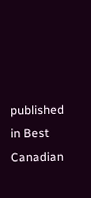published in Best Canadian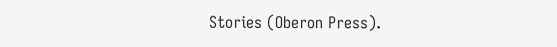Stories (Oberon Press).